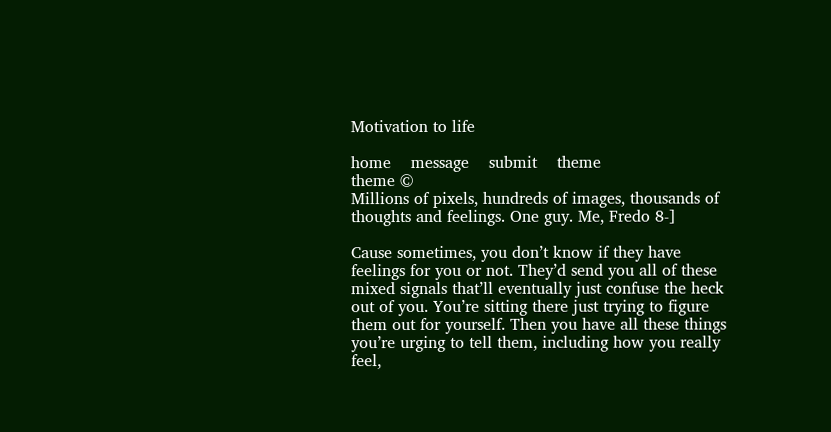Motivation to life

home    message    submit    theme
theme ©
Millions of pixels, hundreds of images, thousands of thoughts and feelings. One guy. Me, Fredo 8-]

Cause sometimes, you don’t know if they have feelings for you or not. They’d send you all of these mixed signals that’ll eventually just confuse the heck out of you. You’re sitting there just trying to figure them out for yourself. Then you have all these things you’re urging to tell them, including how you really feel,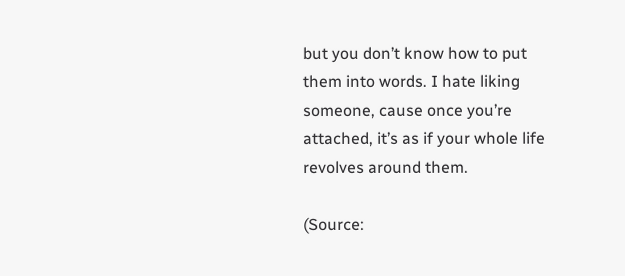but you don’t know how to put them into words. I hate liking someone, cause once you’re attached, it’s as if your whole life revolves around them.

(Source: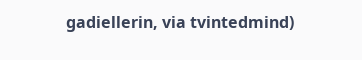gadiellerin, via tvintedmind)